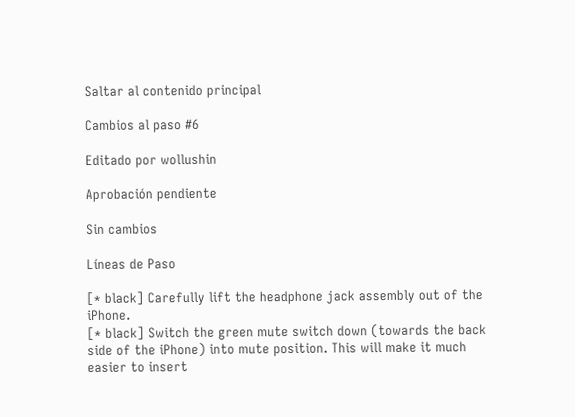Saltar al contenido principal

Cambios al paso #6

Editado por wollushin

Aprobación pendiente

Sin cambios

Líneas de Paso

[* black] Carefully lift the headphone jack assembly out of the iPhone.
[* black] Switch the green mute switch down (towards the back side of the iPhone) into mute position. This will make it much easier to insert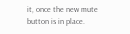it, once the new mute button is in place.